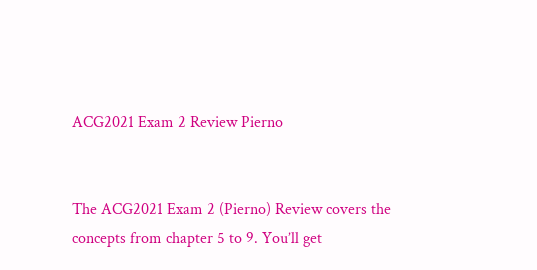ACG2021 Exam 2 Review Pierno


The ACG2021 Exam 2 (Pierno) Review covers the concepts from chapter 5 to 9. You’ll get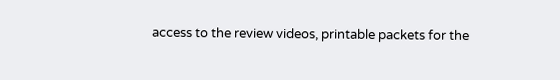access to the review videos, printable packets for the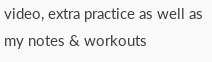video, extra practice as well as my notes & workouts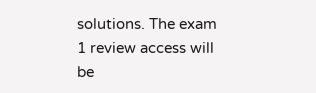solutions. The exam 1 review access will be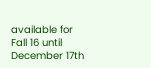available for Fall 16 until December 17th